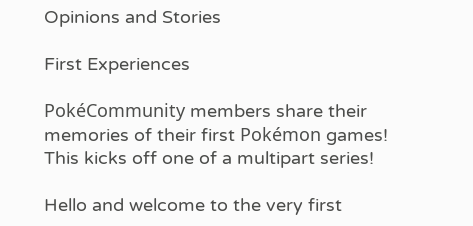Opinions and Stories

First Experiences

PokéCommunity members share their memories of their first Pokémon games! This kicks off one of a multipart series!

Hello and welcome to the very first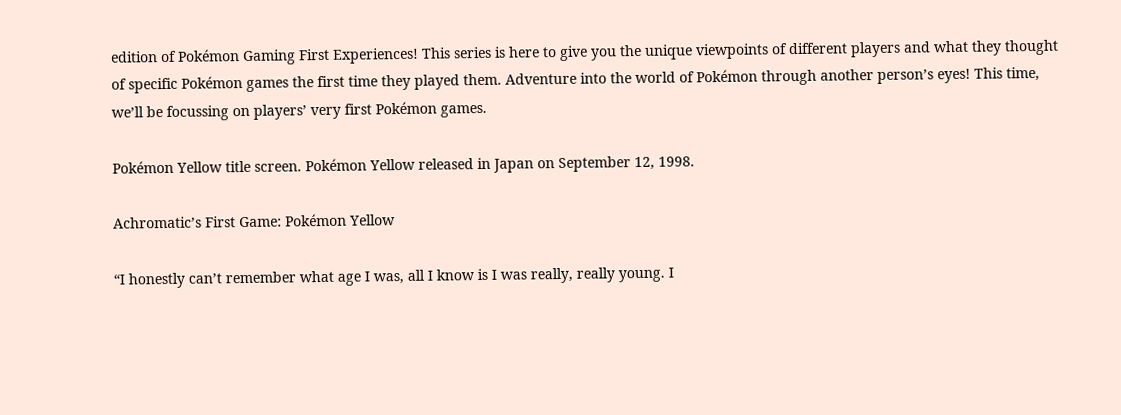edition of Pokémon Gaming First Experiences! This series is here to give you the unique viewpoints of different players and what they thought of specific Pokémon games the first time they played them. Adventure into the world of Pokémon through another person’s eyes! This time, we’ll be focussing on players’ very first Pokémon games.

Pokémon Yellow title screen. Pokémon Yellow released in Japan on September 12, 1998.

Achromatic’s First Game: Pokémon Yellow

“I honestly can’t remember what age I was, all I know is I was really, really young. I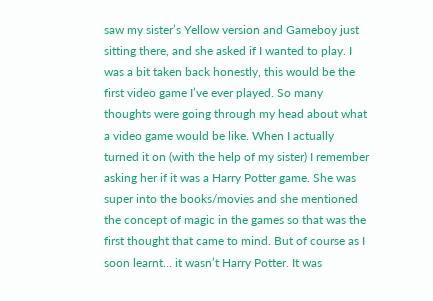saw my sister’s Yellow version and Gameboy just sitting there, and she asked if I wanted to play. I was a bit taken back honestly, this would be the first video game I’ve ever played. So many thoughts were going through my head about what a video game would be like. When I actually turned it on (with the help of my sister) I remember asking her if it was a Harry Potter game. She was super into the books/movies and she mentioned the concept of magic in the games so that was the first thought that came to mind. But of course as I soon learnt… it wasn’t Harry Potter. It was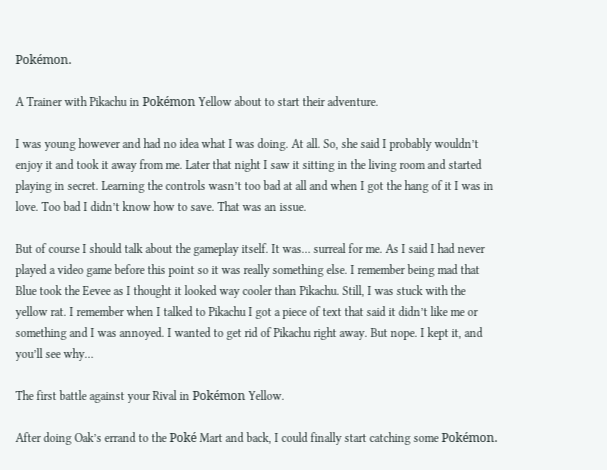Pokémon.

A Trainer with Pikachu in Pokémon Yellow about to start their adventure.

I was young however and had no idea what I was doing. At all. So, she said I probably wouldn’t enjoy it and took it away from me. Later that night I saw it sitting in the living room and started playing in secret. Learning the controls wasn’t too bad at all and when I got the hang of it I was in love. Too bad I didn’t know how to save. That was an issue.

But of course I should talk about the gameplay itself. It was… surreal for me. As I said I had never played a video game before this point so it was really something else. I remember being mad that Blue took the Eevee as I thought it looked way cooler than Pikachu. Still, I was stuck with the yellow rat. I remember when I talked to Pikachu I got a piece of text that said it didn’t like me or something and I was annoyed. I wanted to get rid of Pikachu right away. But nope. I kept it, and you’ll see why…

The first battle against your Rival in Pokémon Yellow.

After doing Oak’s errand to the Poké Mart and back, I could finally start catching some Pokémon.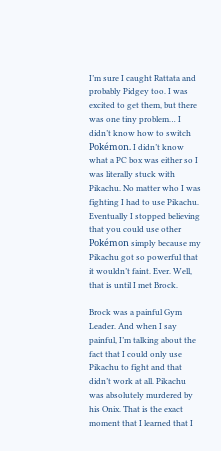I’m sure I caught Rattata and probably Pidgey too. I was excited to get them, but there was one tiny problem… I didn’t know how to switch Pokémon. I didn’t know what a PC box was either so I was literally stuck with Pikachu. No matter who I was fighting I had to use Pikachu. Eventually I stopped believing that you could use other Pokémon simply because my Pikachu got so powerful that it wouldn’t faint. Ever. Well, that is until I met Brock.

Brock was a painful Gym Leader. And when I say painful, I’m talking about the fact that I could only use Pikachu to fight and that didn’t work at all. Pikachu was absolutely murdered by his Onix. That is the exact moment that I learned that I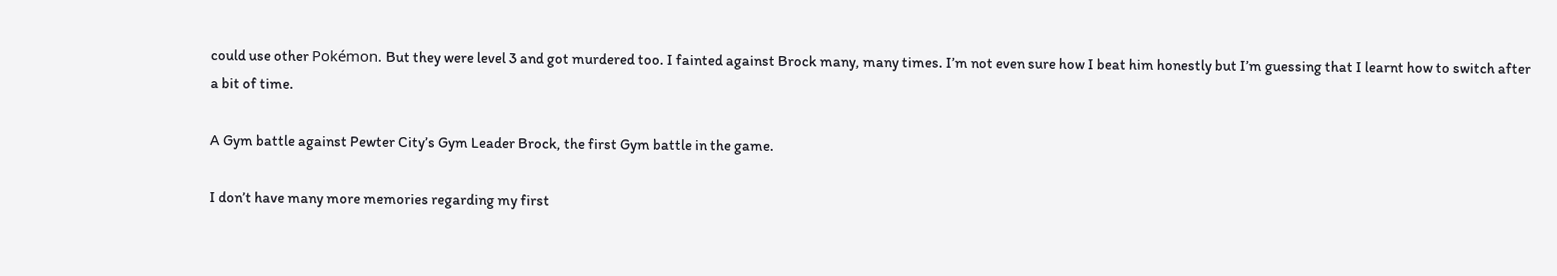could use other Pokémon. But they were level 3 and got murdered too. I fainted against Brock many, many times. I’m not even sure how I beat him honestly but I’m guessing that I learnt how to switch after a bit of time.

A Gym battle against Pewter City’s Gym Leader Brock, the first Gym battle in the game.

I don’t have many more memories regarding my first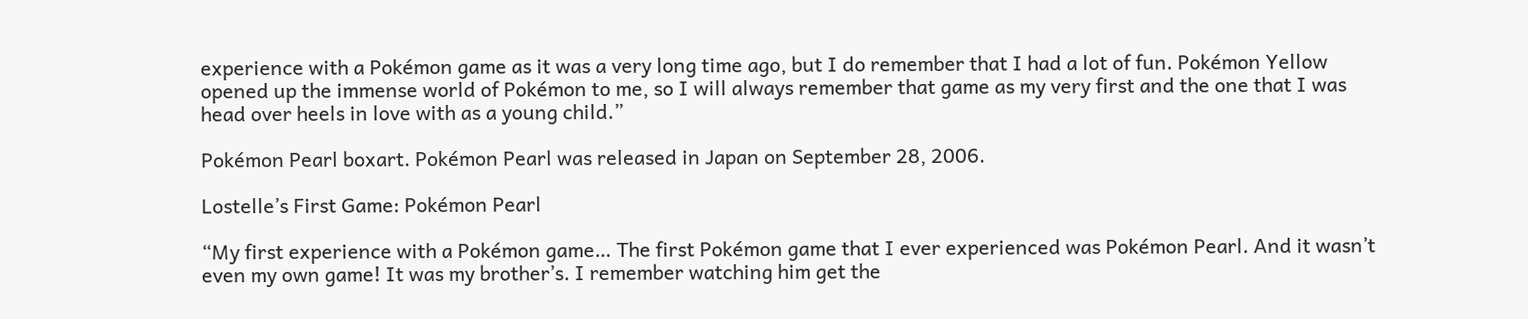experience with a Pokémon game as it was a very long time ago, but I do remember that I had a lot of fun. Pokémon Yellow opened up the immense world of Pokémon to me, so I will always remember that game as my very first and the one that I was head over heels in love with as a young child.”

Pokémon Pearl boxart. Pokémon Pearl was released in Japan on September 28, 2006.

Lostelle’s First Game: Pokémon Pearl

“My first experience with a Pokémon game… The first Pokémon game that I ever experienced was Pokémon Pearl. And it wasn’t even my own game! It was my brother’s. I remember watching him get the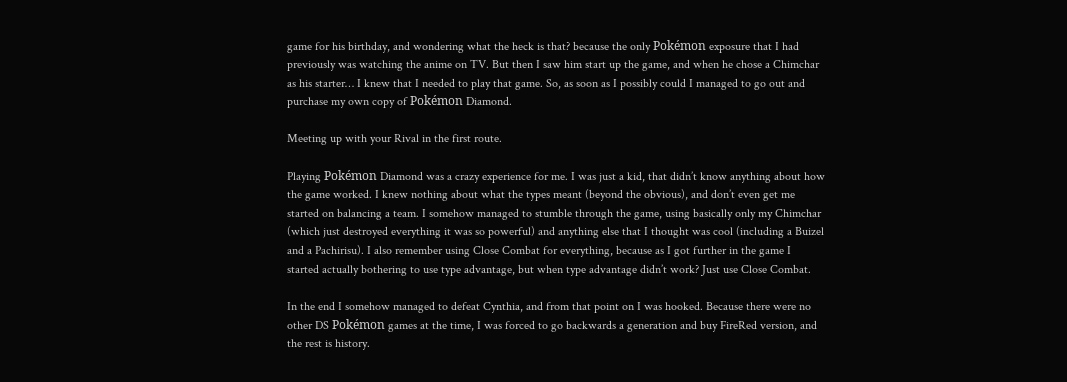game for his birthday, and wondering what the heck is that? because the only Pokémon exposure that I had previously was watching the anime on TV. But then I saw him start up the game, and when he chose a Chimchar as his starter… I knew that I needed to play that game. So, as soon as I possibly could I managed to go out and purchase my own copy of Pokémon Diamond.

Meeting up with your Rival in the first route.

Playing Pokémon Diamond was a crazy experience for me. I was just a kid, that didn’t know anything about how the game worked. I knew nothing about what the types meant (beyond the obvious), and don’t even get me started on balancing a team. I somehow managed to stumble through the game, using basically only my Chimchar (which just destroyed everything it was so powerful) and anything else that I thought was cool (including a Buizel and a Pachirisu). I also remember using Close Combat for everything, because as I got further in the game I started actually bothering to use type advantage, but when type advantage didn’t work? Just use Close Combat.

In the end I somehow managed to defeat Cynthia, and from that point on I was hooked. Because there were no other DS Pokémon games at the time, I was forced to go backwards a generation and buy FireRed version, and the rest is history.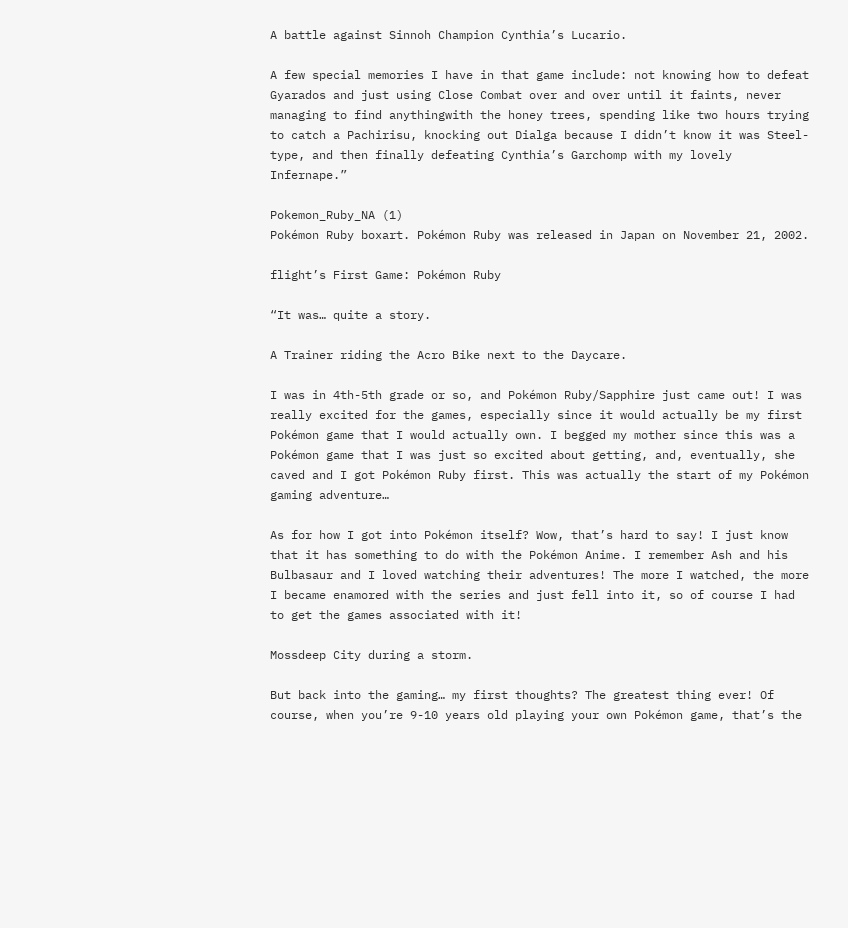A battle against Sinnoh Champion Cynthia’s Lucario.

A few special memories I have in that game include: not knowing how to defeat Gyarados and just using Close Combat over and over until it faints, never managing to find anythingwith the honey trees, spending like two hours trying to catch a Pachirisu, knocking out Dialga because I didn’t know it was Steel-type, and then finally defeating Cynthia’s Garchomp with my lovely Infernape.”

Pokemon_Ruby_NA (1)
Pokémon Ruby boxart. Pokémon Ruby was released in Japan on November 21, 2002.

flight’s First Game: Pokémon Ruby

“It was… quite a story.

A Trainer riding the Acro Bike next to the Daycare.

I was in 4th-5th grade or so, and Pokémon Ruby/Sapphire just came out! I was really excited for the games, especially since it would actually be my first Pokémon game that I would actually own. I begged my mother since this was a Pokémon game that I was just so excited about getting, and, eventually, she caved and I got Pokémon Ruby first. This was actually the start of my Pokémon gaming adventure…

As for how I got into Pokémon itself? Wow, that’s hard to say! I just know that it has something to do with the Pokémon Anime. I remember Ash and his Bulbasaur and I loved watching their adventures! The more I watched, the more I became enamored with the series and just fell into it, so of course I had to get the games associated with it!

Mossdeep City during a storm.

But back into the gaming… my first thoughts? The greatest thing ever! Of course, when you’re 9-10 years old playing your own Pokémon game, that’s the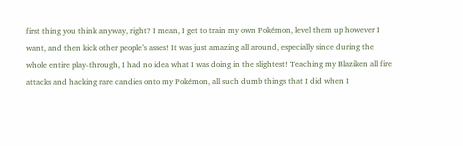first thing you think anyway, right? I mean, I get to train my own Pokémon, level them up however I want, and then kick other people’s asses! It was just amazing all around, especially since during the whole entire play-through, I had no idea what I was doing in the slightest! Teaching my Blaziken all fire attacks and hacking rare candies onto my Pokémon, all such dumb things that I did when I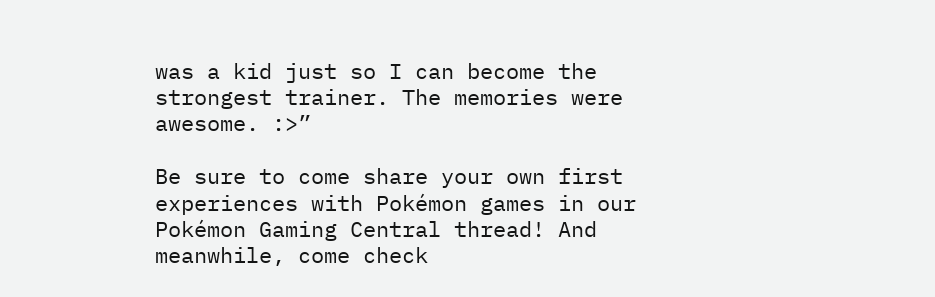was a kid just so I can become the strongest trainer. The memories were awesome. :>”

Be sure to come share your own first experiences with Pokémon games in our Pokémon Gaming Central thread! And meanwhile, come check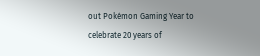out Pokémon Gaming Year to celebrate 20 years of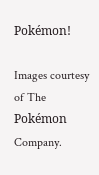Pokémon!

Images courtesy of The Pokémon Company.